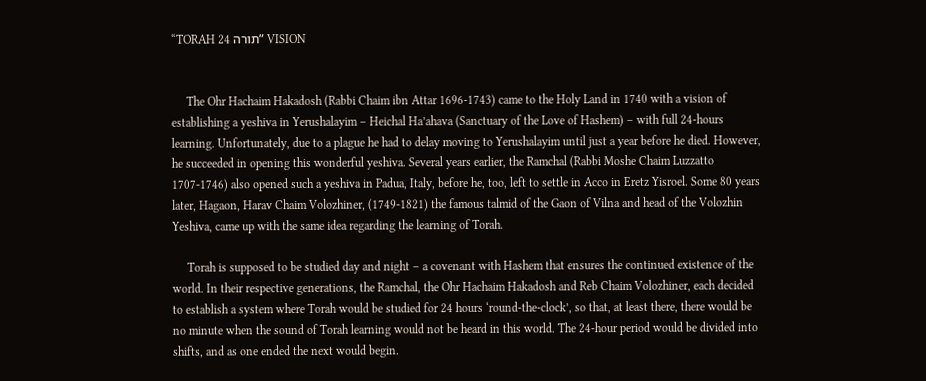“TORAH 24 תורה” VISION


     The Ohr Hachaim Hakadosh (Rabbi Chaim ibn Attar 1696-1743) came to the Holy Land in 1740 with a vision of establishing a yeshiva in Yerushalayim – Heichal Ha’ahava (Sanctuary of the Love of Hashem) – with full 24-hours learning. Unfortunately, due to a plague he had to delay moving to Yerushalayim until just a year before he died. However, he succeeded in opening this wonderful yeshiva. Several years earlier, the Ramchal (Rabbi Moshe Chaim Luzzatto 1707-1746) also opened such a yeshiva in Padua, Italy, before he, too, left to settle in Acco in Eretz Yisroel. Some 80 years later, Hagaon, Harav Chaim Volozhiner, (1749-1821) the famous talmid of the Gaon of Vilna and head of the Volozhin Yeshiva, came up with the same idea regarding the learning of Torah.

     Torah is supposed to be studied day and night – a covenant with Hashem that ensures the continued existence of the world. In their respective generations, the Ramchal, the Ohr Hachaim Hakadosh and Reb Chaim Volozhiner, each decided to establish a system where Torah would be studied for 24 hours ‘round-the-clock’, so that, at least there, there would be no minute when the sound of Torah learning would not be heard in this world. The 24-hour period would be divided into shifts, and as one ended the next would begin.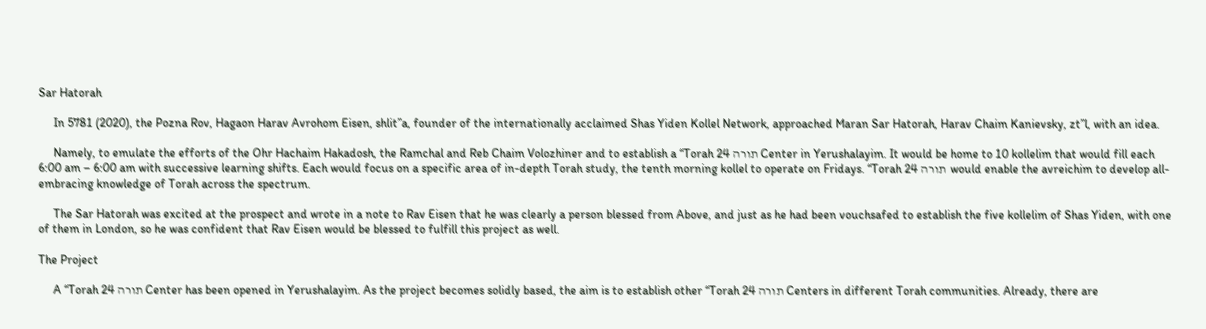Sar Hatorah

     In 5781 (2020), the Pozna Rov, Hagaon Harav Avrohom Eisen, shlit”a, founder of the internationally acclaimed Shas Yiden Kollel Network, approached Maran Sar Hatorah, Harav Chaim Kanievsky, zt”l, with an idea.

     Namely, to emulate the efforts of the Ohr Hachaim Hakadosh, the Ramchal and Reb Chaim Volozhiner and to establish a “Torah 24 תורה Center in Yerushalayim. It would be home to 10 kollelim that would fill each 6:00 am – 6:00 am with successive learning shifts. Each would focus on a specific area of in-depth Torah study, the tenth morning kollel to operate on Fridays. “Torah 24 תורה  would enable the avreichim to develop all-embracing knowledge of Torah across the spectrum.

     The Sar Hatorah was excited at the prospect and wrote in a note to Rav Eisen that he was clearly a person blessed from Above, and just as he had been vouchsafed to establish the five kollelim of Shas Yiden, with one of them in London, so he was confident that Rav Eisen would be blessed to fulfill this project as well.

The Project

     A “Torah 24 תורה Center has been opened in Yerushalayim. As the project becomes solidly based, the aim is to establish other “Torah 24 תורה Centers in different Torah communities. Already, there are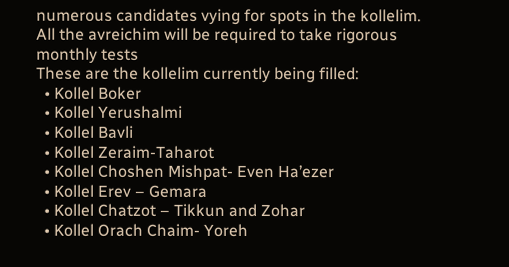numerous candidates vying for spots in the kollelim. All the avreichim will be required to take rigorous monthly tests
These are the kollelim currently being filled:
  • Kollel Boker
  • Kollel Yerushalmi
  • Kollel Bavli
  • Kollel Zeraim-Taharot
  • Kollel Choshen Mishpat- Even Ha’ezer
  • Kollel Erev – Gemara
  • Kollel Chatzot – Tikkun and Zohar
  • Kollel Orach Chaim- Yoreh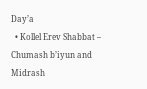Day’a
  • Kollel Erev Shabbat – Chumash b’iyun and Midrash